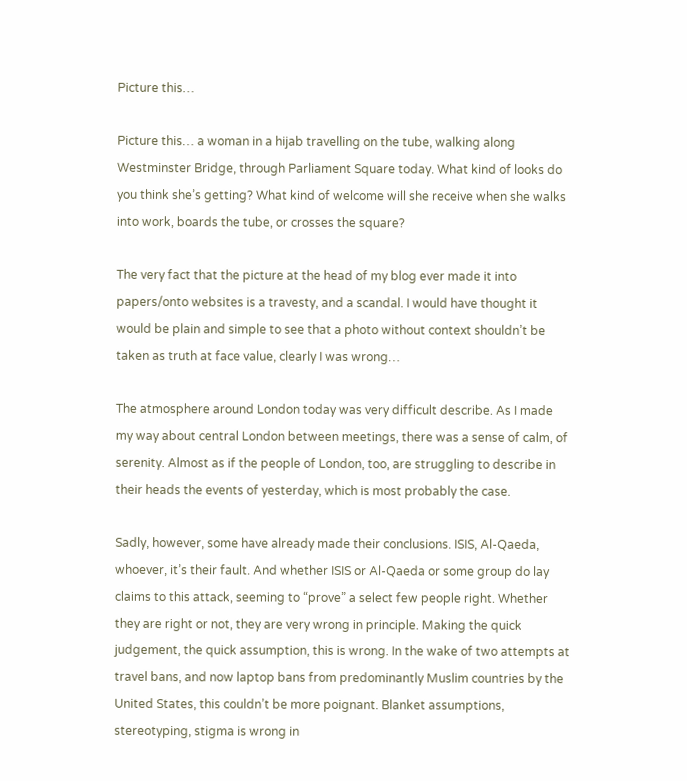Picture this…

Picture this… a woman in a hijab travelling on the tube, walking along Westminster Bridge, through Parliament Square today. What kind of looks do you think she’s getting? What kind of welcome will she receive when she walks into work, boards the tube, or crosses the square?

The very fact that the picture at the head of my blog ever made it into papers/onto websites is a travesty, and a scandal. I would have thought it would be plain and simple to see that a photo without context shouldn’t be taken as truth at face value, clearly I was wrong…

The atmosphere around London today was very difficult describe. As I made my way about central London between meetings, there was a sense of calm, of serenity. Almost as if the people of London, too, are struggling to describe in their heads the events of yesterday, which is most probably the case.

Sadly, however, some have already made their conclusions. ISIS, Al-Qaeda, whoever, it’s their fault. And whether ISIS or Al-Qaeda or some group do lay claims to this attack, seeming to “prove” a select few people right. Whether they are right or not, they are very wrong in principle. Making the quick judgement, the quick assumption, this is wrong. In the wake of two attempts at travel bans, and now laptop bans from predominantly Muslim countries by the United States, this couldn’t be more poignant. Blanket assumptions, stereotyping, stigma is wrong in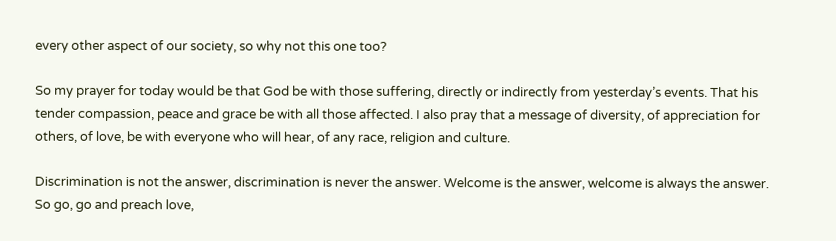every other aspect of our society, so why not this one too?

So my prayer for today would be that God be with those suffering, directly or indirectly from yesterday’s events. That his tender compassion, peace and grace be with all those affected. I also pray that a message of diversity, of appreciation for others, of love, be with everyone who will hear, of any race, religion and culture.

Discrimination is not the answer, discrimination is never the answer. Welcome is the answer, welcome is always the answer. So go, go and preach love,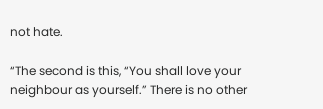not hate.

“The second is this, “You shall love your neighbour as yourself.” There is no other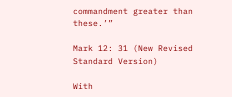commandment greater than these.’”

Mark 12: 31 (New Revised Standard Version)

With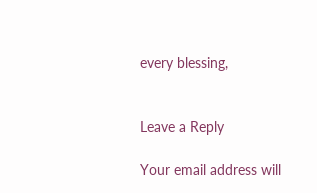every blessing,


Leave a Reply

Your email address will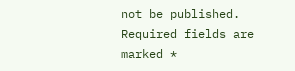not be published. Required fields are marked *